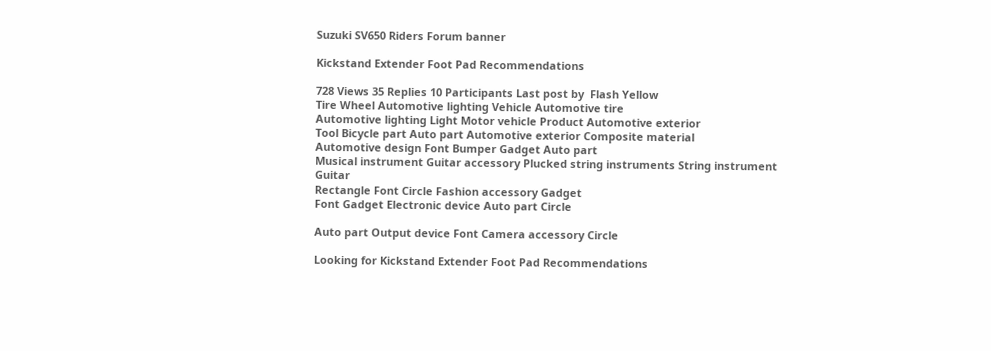Suzuki SV650 Riders Forum banner

Kickstand Extender Foot Pad Recommendations

728 Views 35 Replies 10 Participants Last post by  Flash Yellow
Tire Wheel Automotive lighting Vehicle Automotive tire
Automotive lighting Light Motor vehicle Product Automotive exterior
Tool Bicycle part Auto part Automotive exterior Composite material
Automotive design Font Bumper Gadget Auto part
Musical instrument Guitar accessory Plucked string instruments String instrument Guitar
Rectangle Font Circle Fashion accessory Gadget
Font Gadget Electronic device Auto part Circle

Auto part Output device Font Camera accessory Circle

Looking for Kickstand Extender Foot Pad Recommendations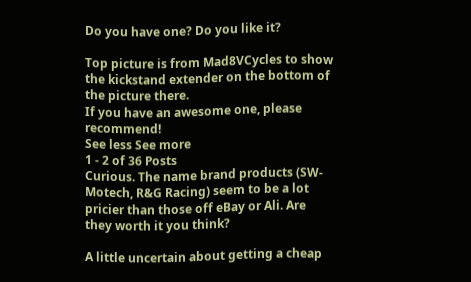Do you have one? Do you like it?

Top picture is from Mad8VCycles to show the kickstand extender on the bottom of the picture there.
If you have an awesome one, please recommend!
See less See more
1 - 2 of 36 Posts
Curious. The name brand products (SW-Motech, R&G Racing) seem to be a lot pricier than those off eBay or Ali. Are they worth it you think?

A little uncertain about getting a cheap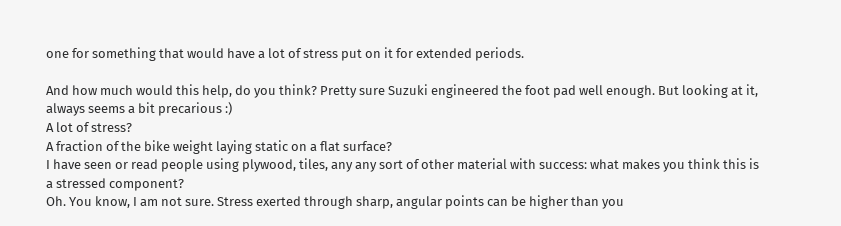one for something that would have a lot of stress put on it for extended periods.

And how much would this help, do you think? Pretty sure Suzuki engineered the foot pad well enough. But looking at it, always seems a bit precarious :)
A lot of stress?
A fraction of the bike weight laying static on a flat surface?
I have seen or read people using plywood, tiles, any any sort of other material with success: what makes you think this is a stressed component?
Oh. You know, I am not sure. Stress exerted through sharp, angular points can be higher than you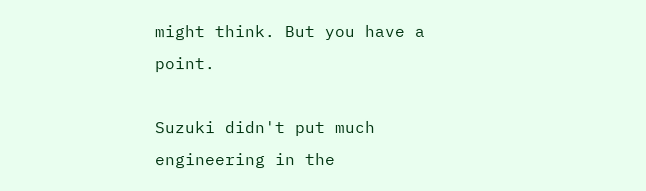might think. But you have a point.

Suzuki didn't put much engineering in the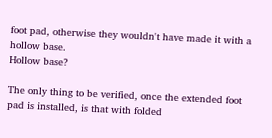foot pad, otherwise they wouldn't have made it with a hollow base.
Hollow base?

The only thing to be verified, once the extended foot pad is installed, is that with folded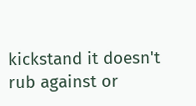kickstand it doesn't rub against or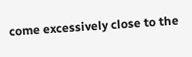come excessively close to the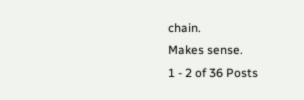chain.
Makes sense.
1 - 2 of 36 Posts